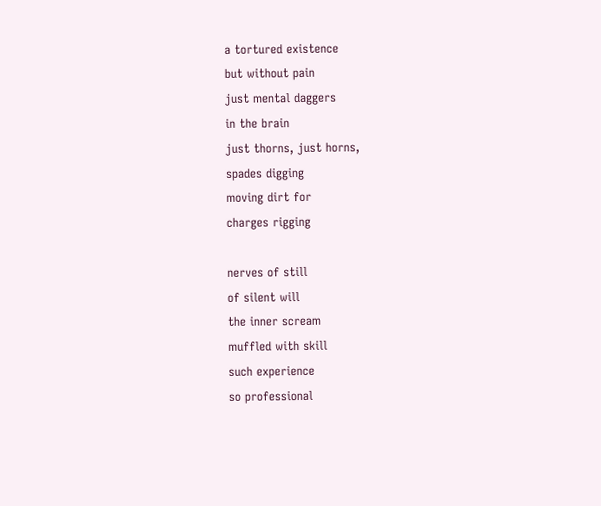a tortured existence
but without pain
just mental daggers
in the brain
just thorns, just horns,
spades digging
moving dirt for
charges rigging

nerves of still
of silent will
the inner scream
muffled with skill
such experience
so professional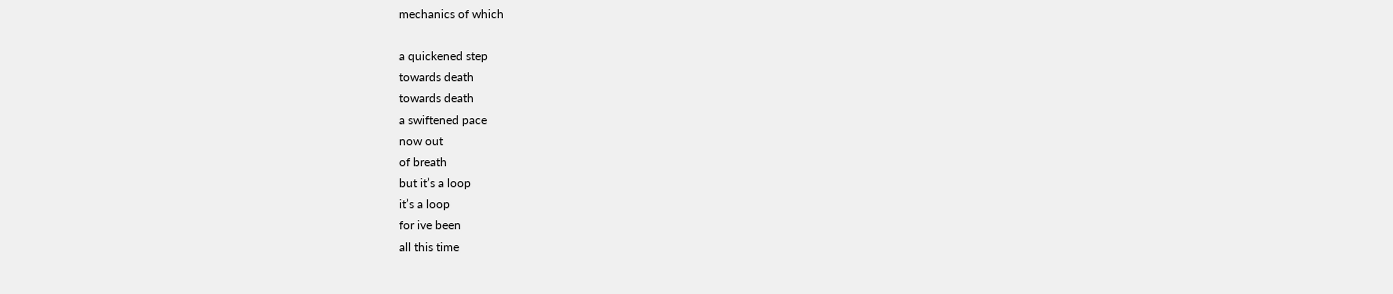mechanics of which

a quickened step
towards death
towards death
a swiftened pace
now out
of breath
but it’s a loop
it’s a loop
for ive been
all this time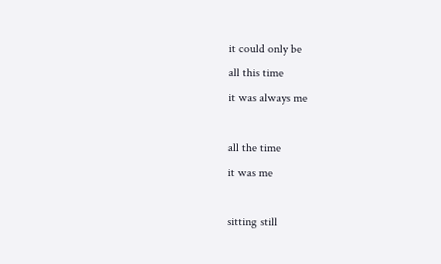it could only be
all this time
it was always me

all the time
it was me

sitting still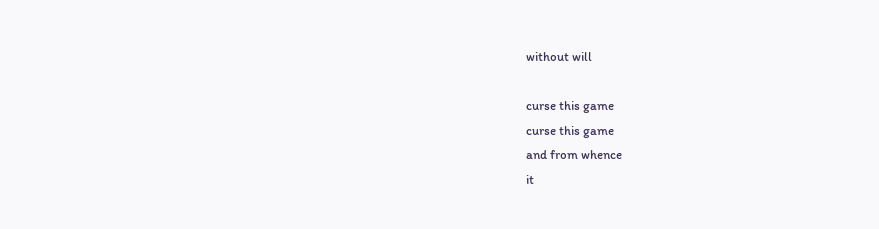without will

curse this game
curse this game
and from whence
it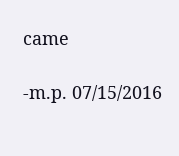came

-m.p. 07/15/2016